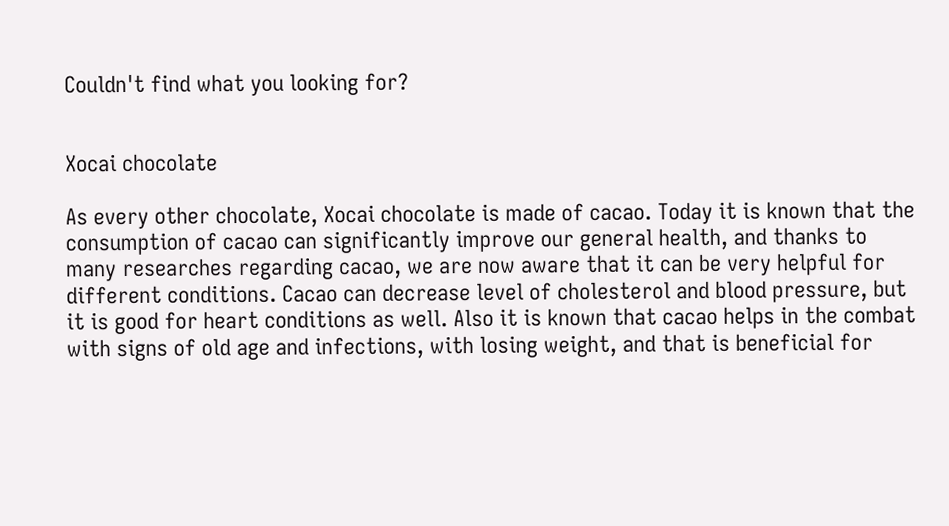Couldn't find what you looking for?


Xocai chocolate

As every other chocolate, Xocai chocolate is made of cacao. Today it is known that the consumption of cacao can significantly improve our general health, and thanks to many researches regarding cacao, we are now aware that it can be very helpful for different conditions. Cacao can decrease level of cholesterol and blood pressure, but it is good for heart conditions as well. Also it is known that cacao helps in the combat with signs of old age and infections, with losing weight, and that is beneficial for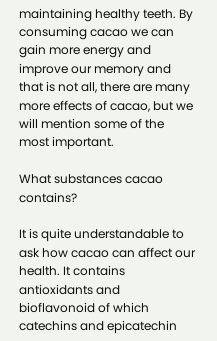maintaining healthy teeth. By consuming cacao we can gain more energy and improve our memory and that is not all, there are many more effects of cacao, but we will mention some of the most important.

What substances cacao contains?

It is quite understandable to ask how cacao can affect our health. It contains antioxidants and bioflavonoid of which catechins and epicatechin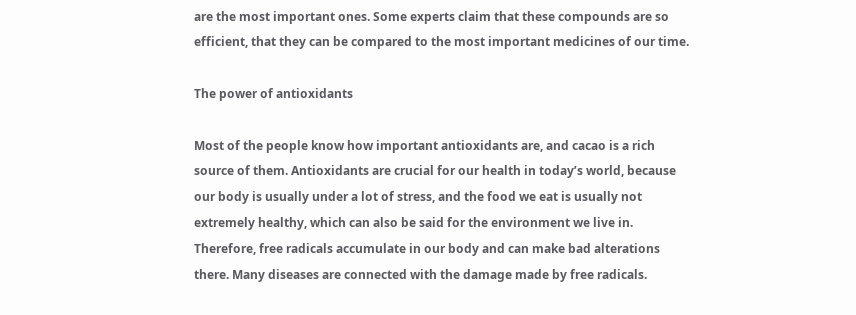are the most important ones. Some experts claim that these compounds are so efficient, that they can be compared to the most important medicines of our time.

The power of antioxidants

Most of the people know how important antioxidants are, and cacao is a rich source of them. Antioxidants are crucial for our health in today’s world, because our body is usually under a lot of stress, and the food we eat is usually not extremely healthy, which can also be said for the environment we live in. Therefore, free radicals accumulate in our body and can make bad alterations there. Many diseases are connected with the damage made by free radicals.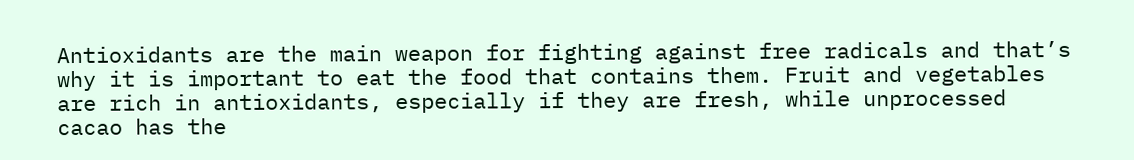Antioxidants are the main weapon for fighting against free radicals and that’s why it is important to eat the food that contains them. Fruit and vegetables are rich in antioxidants, especially if they are fresh, while unprocessed cacao has the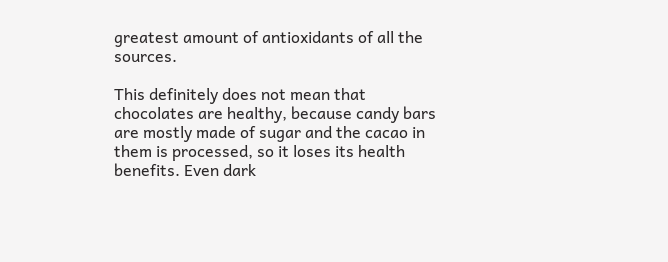greatest amount of antioxidants of all the sources.

This definitely does not mean that chocolates are healthy, because candy bars are mostly made of sugar and the cacao in them is processed, so it loses its health benefits. Even dark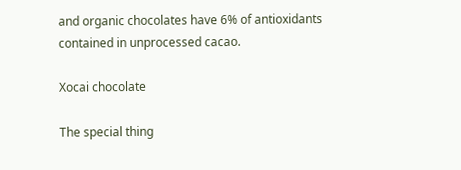and organic chocolates have 6% of antioxidants contained in unprocessed cacao.

Xocai chocolate

The special thing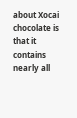about Xocai chocolate is that it contains nearly all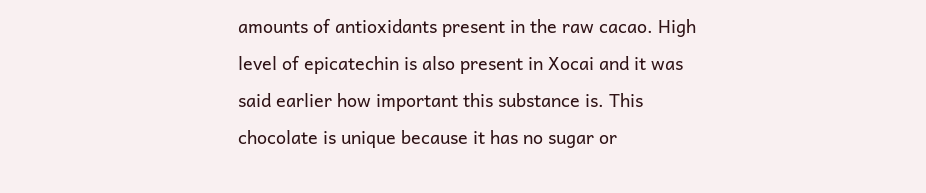amounts of antioxidants present in the raw cacao. High level of epicatechin is also present in Xocai and it was said earlier how important this substance is. This chocolate is unique because it has no sugar or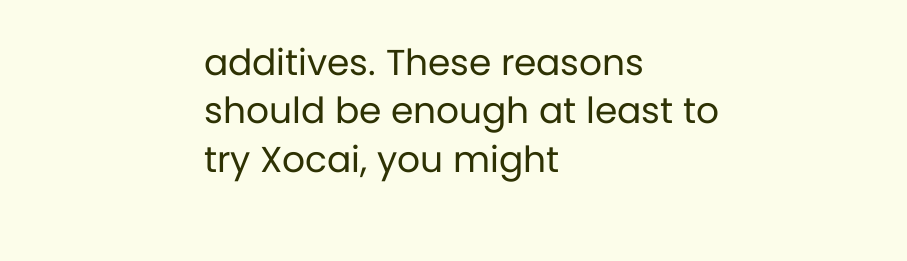additives. These reasons should be enough at least to try Xocai, you might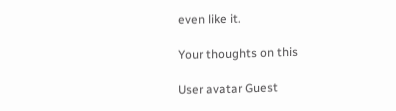even like it.

Your thoughts on this

User avatar Guest